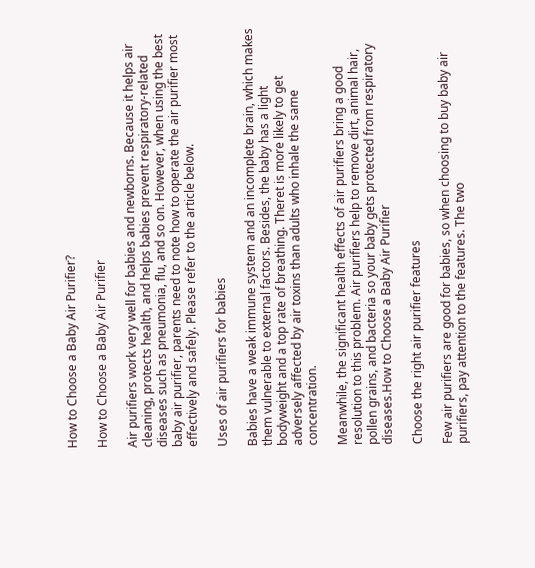How to Choose a Baby Air Purifier?

How to Choose a Baby Air Purifier

Air purifiers work very well for babies and newborns. Because it helps air cleaning, protects health, and helps babies prevent respiratory-related diseases such as pneumonia, flu, and so on. However, when using the best baby air purifier, parents need to note how to operate the air purifier most effectively and safely. Please refer to the article below.

Uses of air purifiers for babies

Babies have a weak immune system and an incomplete brain, which makes them vulnerable to external factors. Besides, the baby has a light bodyweight and a top rate of breathing. Theret is more likely to get adversely affected by air toxins than adults who inhale the same concentration.

Meanwhile, the significant health effects of air purifiers bring a good resolution to this problem. Air purifiers help to remove dirt, animal hair, pollen grains, and bacteria so your baby gets protected from respiratory diseases.How to Choose a Baby Air Purifier

Choose the right air purifier features

Few air purifiers are good for babies, so when choosing to buy baby air purifiers, pay attention to the features. The two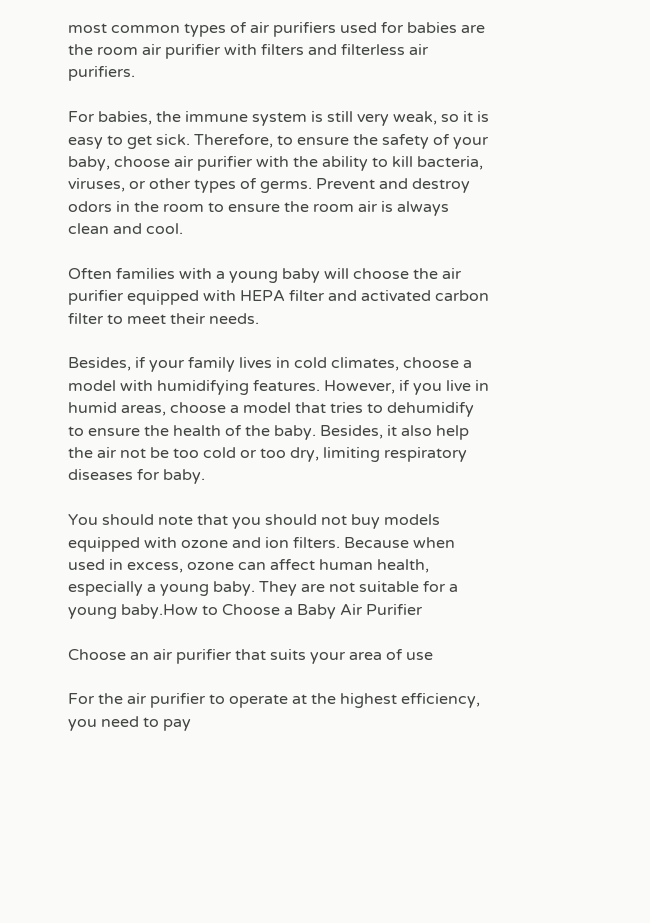most common types of air purifiers used for babies are the room air purifier with filters and filterless air purifiers.

For babies, the immune system is still very weak, so it is easy to get sick. Therefore, to ensure the safety of your baby, choose air purifier with the ability to kill bacteria, viruses, or other types of germs. Prevent and destroy odors in the room to ensure the room air is always clean and cool.

Often families with a young baby will choose the air purifier equipped with HEPA filter and activated carbon filter to meet their needs.

Besides, if your family lives in cold climates, choose a model with humidifying features. However, if you live in humid areas, choose a model that tries to dehumidify to ensure the health of the baby. Besides, it also help the air not be too cold or too dry, limiting respiratory diseases for baby.

You should note that you should not buy models equipped with ozone and ion filters. Because when used in excess, ozone can affect human health, especially a young baby. They are not suitable for a young baby.How to Choose a Baby Air Purifier

Choose an air purifier that suits your area of use

For the air purifier to operate at the highest efficiency, you need to pay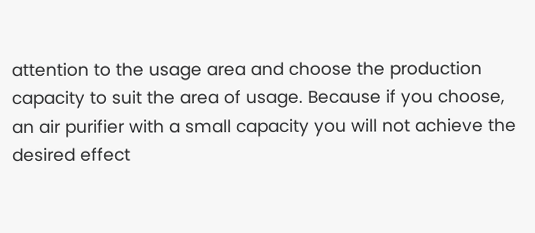attention to the usage area and choose the production capacity to suit the area of usage. Because if you choose, an air purifier with a small capacity you will not achieve the desired effect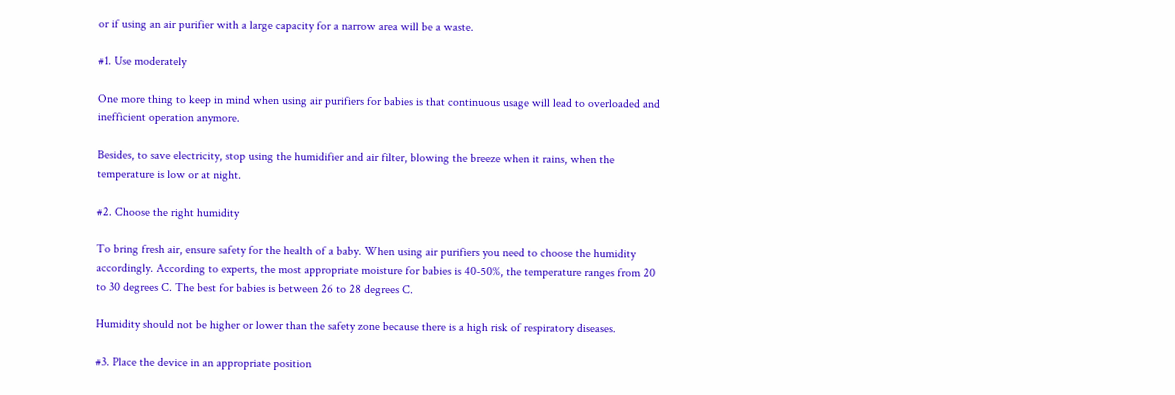or if using an air purifier with a large capacity for a narrow area will be a waste.

#1. Use moderately

One more thing to keep in mind when using air purifiers for babies is that continuous usage will lead to overloaded and inefficient operation anymore.

Besides, to save electricity, stop using the humidifier and air filter, blowing the breeze when it rains, when the temperature is low or at night.

#2. Choose the right humidity

To bring fresh air, ensure safety for the health of a baby. When using air purifiers you need to choose the humidity accordingly. According to experts, the most appropriate moisture for babies is 40-50%, the temperature ranges from 20 to 30 degrees C. The best for babies is between 26 to 28 degrees C.

Humidity should not be higher or lower than the safety zone because there is a high risk of respiratory diseases.

#3. Place the device in an appropriate position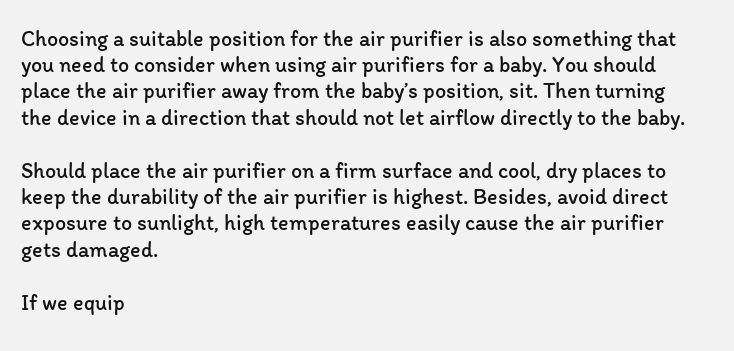Choosing a suitable position for the air purifier is also something that you need to consider when using air purifiers for a baby. You should place the air purifier away from the baby’s position, sit. Then turning the device in a direction that should not let airflow directly to the baby.

Should place the air purifier on a firm surface and cool, dry places to keep the durability of the air purifier is highest. Besides, avoid direct exposure to sunlight, high temperatures easily cause the air purifier gets damaged.

If we equip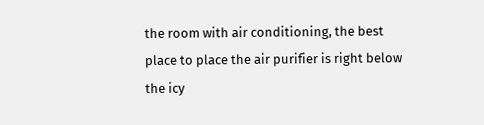the room with air conditioning, the best place to place the air purifier is right below the icy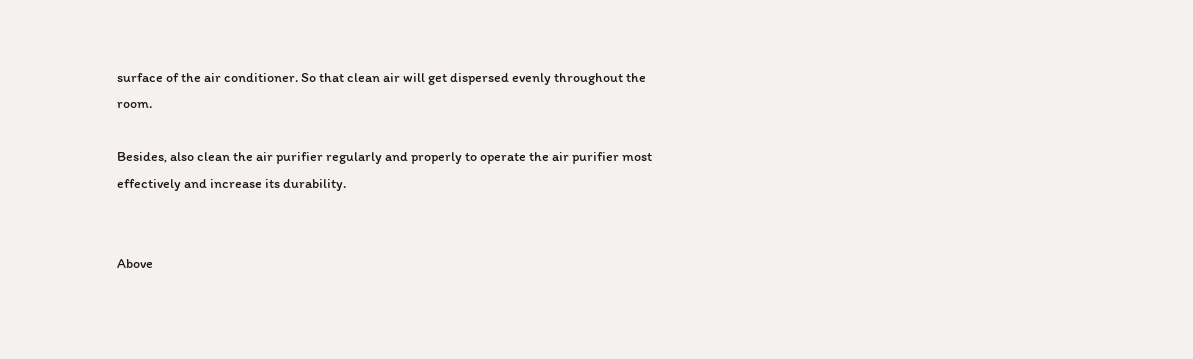surface of the air conditioner. So that clean air will get dispersed evenly throughout the room.

Besides, also clean the air purifier regularly and properly to operate the air purifier most effectively and increase its durability.


Above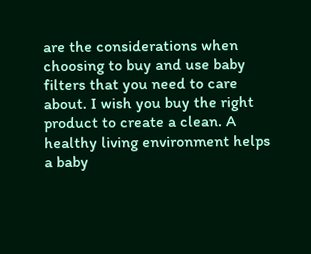are the considerations when choosing to buy and use baby filters that you need to care about. I wish you buy the right product to create a clean. A healthy living environment helps a baby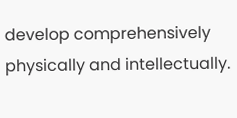develop comprehensively physically and intellectually.